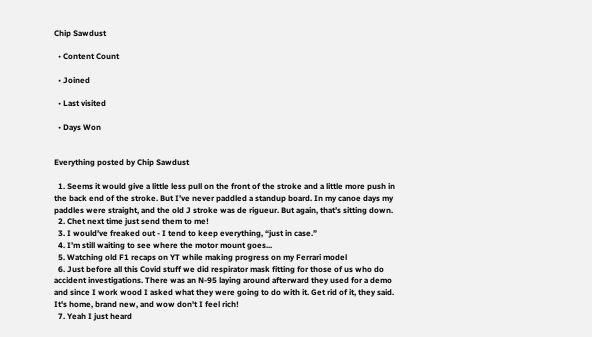Chip Sawdust

  • Content Count

  • Joined

  • Last visited

  • Days Won


Everything posted by Chip Sawdust

  1. Seems it would give a little less pull on the front of the stroke and a little more push in the back end of the stroke. But I’ve never paddled a standup board. In my canoe days my paddles were straight, and the old J stroke was de rigueur. But again, that’s sitting down.
  2. Chet next time just send them to me!
  3. I would’ve freaked out - I tend to keep everything, “just in case.”
  4. I’m still waiting to see where the motor mount goes...
  5. Watching old F1 recaps on YT while making progress on my Ferrari model
  6. Just before all this Covid stuff we did respirator mask fitting for those of us who do accident investigations. There was an N-95 laying around afterward they used for a demo and since I work wood I asked what they were going to do with it. Get rid of it, they said. It's home, brand new, and wow don't I feel rich!
  7. Yeah I just heard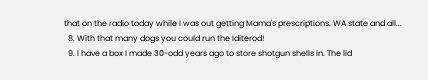that on the radio today while I was out getting Mama's prescriptions. WA state and all...
  8. With that many dogs you could run the Iditerod!
  9. I have a box I made 30-odd years ago to store shotgun shells in. The lid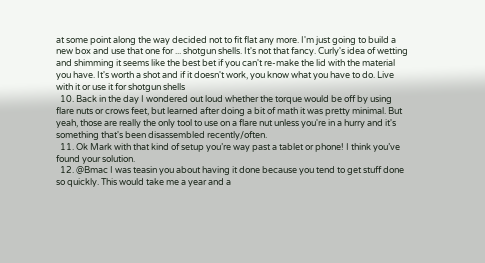at some point along the way decided not to fit flat any more. I'm just going to build a new box and use that one for ... shotgun shells. It's not that fancy. Curly's idea of wetting and shimming it seems like the best bet if you can't re-make the lid with the material you have. It's worth a shot and if it doesn't work, you know what you have to do. Live with it or use it for shotgun shells
  10. Back in the day I wondered out loud whether the torque would be off by using flare nuts or crows feet, but learned after doing a bit of math it was pretty minimal. But yeah, those are really the only tool to use on a flare nut unless you're in a hurry and it's something that's been disassembled recently/often.
  11. Ok Mark with that kind of setup you’re way past a tablet or phone! I think you’ve found your solution.
  12. @Bmac I was teasin you about having it done because you tend to get stuff done so quickly. This would take me a year and a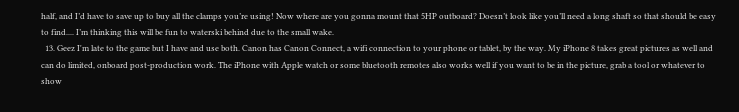half, and I’d have to save up to buy all the clamps you’re using! Now where are you gonna mount that 5HP outboard? Doesn’t look like you’ll need a long shaft so that should be easy to find.... I’m thinking this will be fun to waterski behind due to the small wake.
  13. Geez I'm late to the game but I have and use both. Canon has Canon Connect, a wifi connection to your phone or tablet, by the way. My iPhone 8 takes great pictures as well and can do limited, onboard post-production work. The iPhone with Apple watch or some bluetooth remotes also works well if you want to be in the picture, grab a tool or whatever to show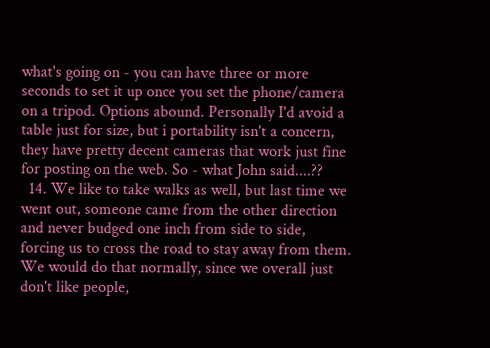what's going on - you can have three or more seconds to set it up once you set the phone/camera on a tripod. Options abound. Personally I'd avoid a table just for size, but i portability isn't a concern, they have pretty decent cameras that work just fine for posting on the web. So - what John said....??
  14. We like to take walks as well, but last time we went out, someone came from the other direction and never budged one inch from side to side, forcing us to cross the road to stay away from them. We would do that normally, since we overall just don't like people,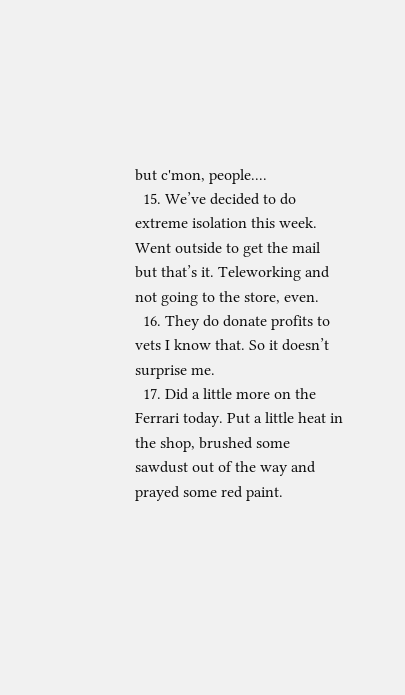but c'mon, people....
  15. We’ve decided to do extreme isolation this week. Went outside to get the mail but that’s it. Teleworking and not going to the store, even.
  16. They do donate profits to vets I know that. So it doesn’t surprise me.
  17. Did a little more on the Ferrari today. Put a little heat in the shop, brushed some sawdust out of the way and prayed some red paint.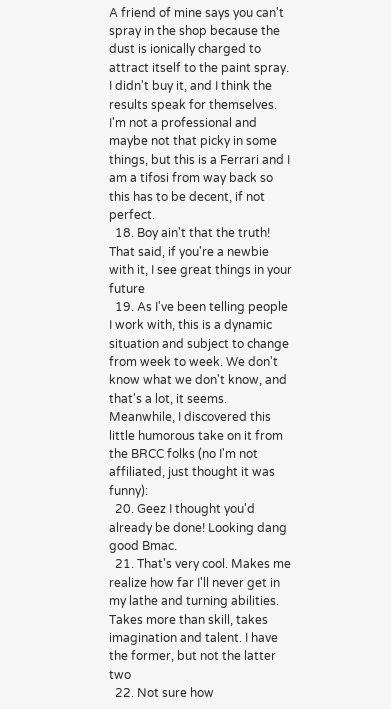A friend of mine says you can't spray in the shop because the dust is ionically charged to attract itself to the paint spray. I didn't buy it, and I think the results speak for themselves. I'm not a professional and maybe not that picky in some things, but this is a Ferrari and I am a tifosi from way back so this has to be decent, if not perfect.
  18. Boy ain't that the truth! That said, if you're a newbie with it, I see great things in your future
  19. As I've been telling people I work with, this is a dynamic situation and subject to change from week to week. We don't know what we don't know, and that's a lot, it seems. Meanwhile, I discovered this little humorous take on it from the BRCC folks (no I'm not affiliated, just thought it was funny):
  20. Geez I thought you'd already be done! Looking dang good Bmac.
  21. That's very cool. Makes me realize how far I'll never get in my lathe and turning abilities. Takes more than skill, takes imagination and talent. I have the former, but not the latter two
  22. Not sure how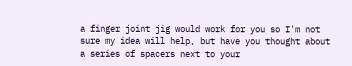a finger joint jig would work for you so I'm not sure my idea will help, but have you thought about a series of spacers next to your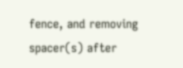fence, and removing spacer(s) after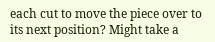each cut to move the piece over to its next position? Might take a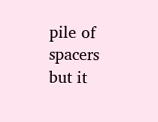pile of spacers but it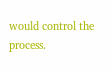would control the process.